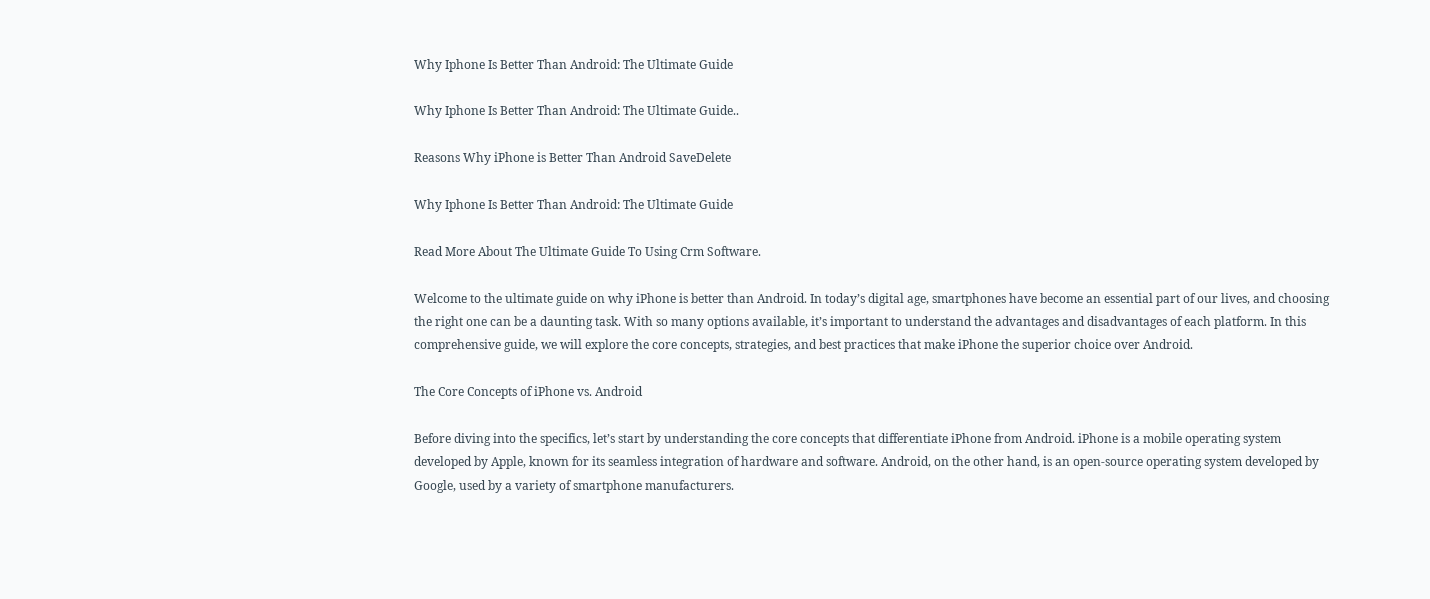Why Iphone Is Better Than Android: The Ultimate Guide

Why Iphone Is Better Than Android: The Ultimate Guide..

Reasons Why iPhone is Better Than Android SaveDelete

Why Iphone Is Better Than Android: The Ultimate Guide

Read More About The Ultimate Guide To Using Crm Software.

Welcome to the ultimate guide on why iPhone is better than Android. In today’s digital age, smartphones have become an essential part of our lives, and choosing the right one can be a daunting task. With so many options available, it’s important to understand the advantages and disadvantages of each platform. In this comprehensive guide, we will explore the core concepts, strategies, and best practices that make iPhone the superior choice over Android.

The Core Concepts of iPhone vs. Android

Before diving into the specifics, let’s start by understanding the core concepts that differentiate iPhone from Android. iPhone is a mobile operating system developed by Apple, known for its seamless integration of hardware and software. Android, on the other hand, is an open-source operating system developed by Google, used by a variety of smartphone manufacturers.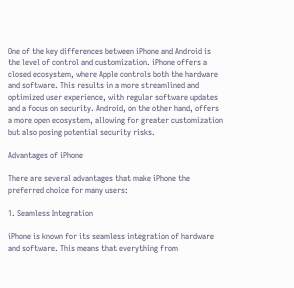One of the key differences between iPhone and Android is the level of control and customization. iPhone offers a closed ecosystem, where Apple controls both the hardware and software. This results in a more streamlined and optimized user experience, with regular software updates and a focus on security. Android, on the other hand, offers a more open ecosystem, allowing for greater customization but also posing potential security risks.

Advantages of iPhone

There are several advantages that make iPhone the preferred choice for many users:

1. Seamless Integration

iPhone is known for its seamless integration of hardware and software. This means that everything from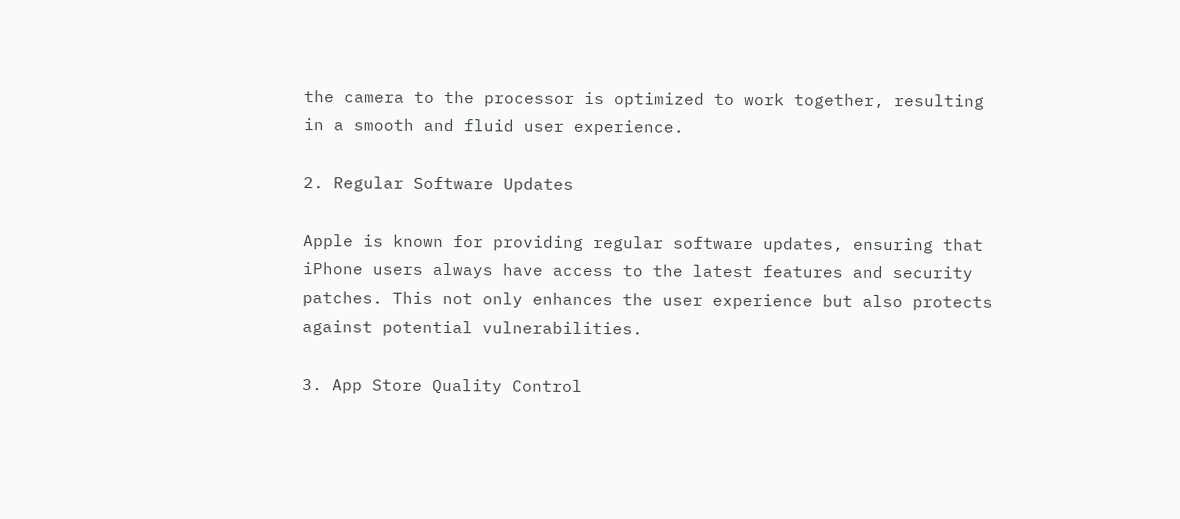the camera to the processor is optimized to work together, resulting in a smooth and fluid user experience.

2. Regular Software Updates

Apple is known for providing regular software updates, ensuring that iPhone users always have access to the latest features and security patches. This not only enhances the user experience but also protects against potential vulnerabilities.

3. App Store Quality Control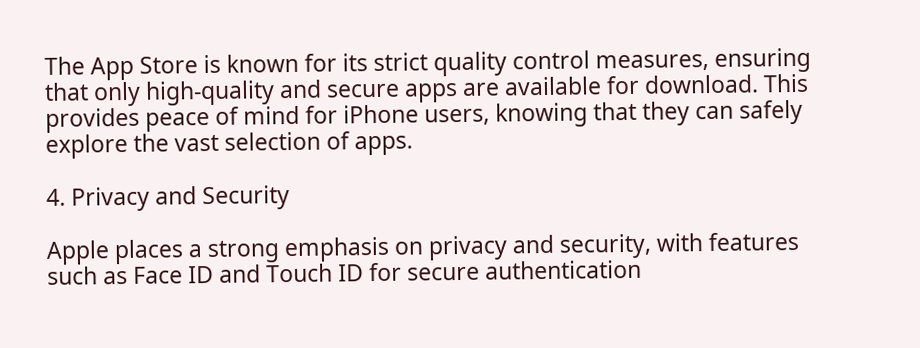The App Store is known for its strict quality control measures, ensuring that only high-quality and secure apps are available for download. This provides peace of mind for iPhone users, knowing that they can safely explore the vast selection of apps.

4. Privacy and Security

Apple places a strong emphasis on privacy and security, with features such as Face ID and Touch ID for secure authentication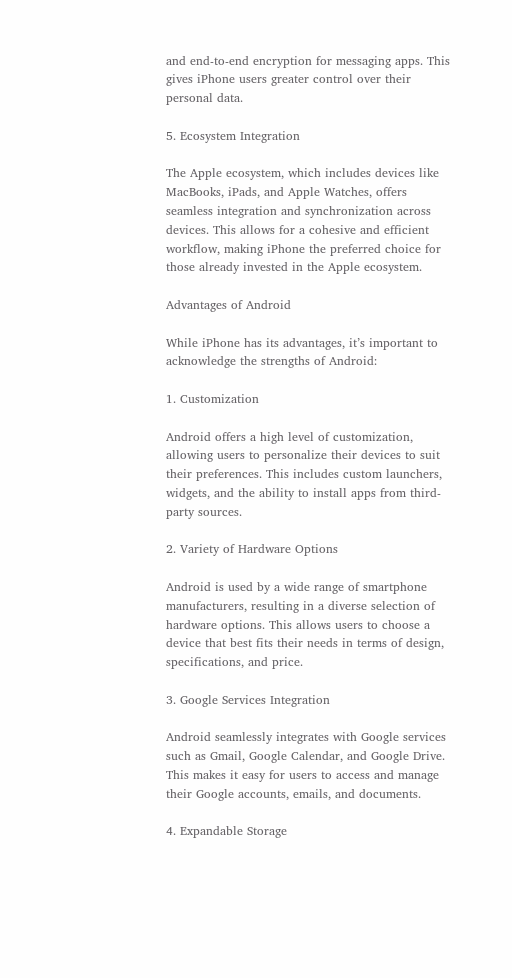and end-to-end encryption for messaging apps. This gives iPhone users greater control over their personal data.

5. Ecosystem Integration

The Apple ecosystem, which includes devices like MacBooks, iPads, and Apple Watches, offers seamless integration and synchronization across devices. This allows for a cohesive and efficient workflow, making iPhone the preferred choice for those already invested in the Apple ecosystem.

Advantages of Android

While iPhone has its advantages, it’s important to acknowledge the strengths of Android:

1. Customization

Android offers a high level of customization, allowing users to personalize their devices to suit their preferences. This includes custom launchers, widgets, and the ability to install apps from third-party sources.

2. Variety of Hardware Options

Android is used by a wide range of smartphone manufacturers, resulting in a diverse selection of hardware options. This allows users to choose a device that best fits their needs in terms of design, specifications, and price.

3. Google Services Integration

Android seamlessly integrates with Google services such as Gmail, Google Calendar, and Google Drive. This makes it easy for users to access and manage their Google accounts, emails, and documents.

4. Expandable Storage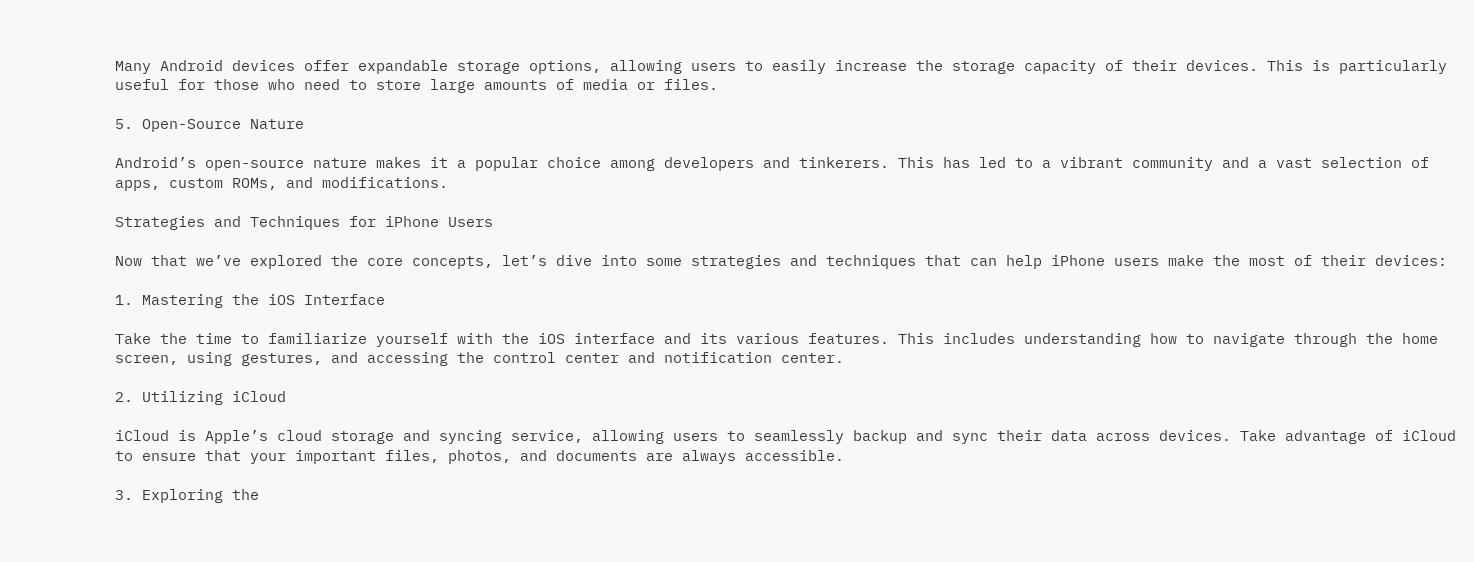Many Android devices offer expandable storage options, allowing users to easily increase the storage capacity of their devices. This is particularly useful for those who need to store large amounts of media or files.

5. Open-Source Nature

Android’s open-source nature makes it a popular choice among developers and tinkerers. This has led to a vibrant community and a vast selection of apps, custom ROMs, and modifications.

Strategies and Techniques for iPhone Users

Now that we’ve explored the core concepts, let’s dive into some strategies and techniques that can help iPhone users make the most of their devices:

1. Mastering the iOS Interface

Take the time to familiarize yourself with the iOS interface and its various features. This includes understanding how to navigate through the home screen, using gestures, and accessing the control center and notification center.

2. Utilizing iCloud

iCloud is Apple’s cloud storage and syncing service, allowing users to seamlessly backup and sync their data across devices. Take advantage of iCloud to ensure that your important files, photos, and documents are always accessible.

3. Exploring the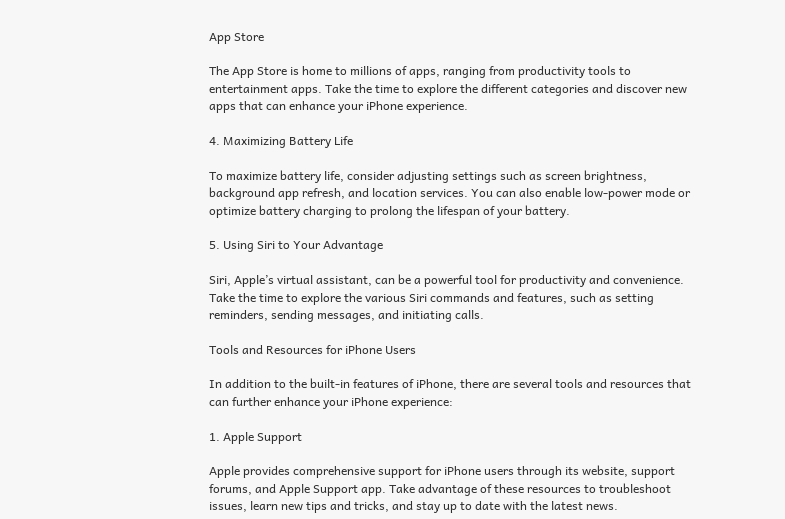App Store

The App Store is home to millions of apps, ranging from productivity tools to entertainment apps. Take the time to explore the different categories and discover new apps that can enhance your iPhone experience.

4. Maximizing Battery Life

To maximize battery life, consider adjusting settings such as screen brightness, background app refresh, and location services. You can also enable low-power mode or optimize battery charging to prolong the lifespan of your battery.

5. Using Siri to Your Advantage

Siri, Apple’s virtual assistant, can be a powerful tool for productivity and convenience. Take the time to explore the various Siri commands and features, such as setting reminders, sending messages, and initiating calls.

Tools and Resources for iPhone Users

In addition to the built-in features of iPhone, there are several tools and resources that can further enhance your iPhone experience:

1. Apple Support

Apple provides comprehensive support for iPhone users through its website, support forums, and Apple Support app. Take advantage of these resources to troubleshoot issues, learn new tips and tricks, and stay up to date with the latest news.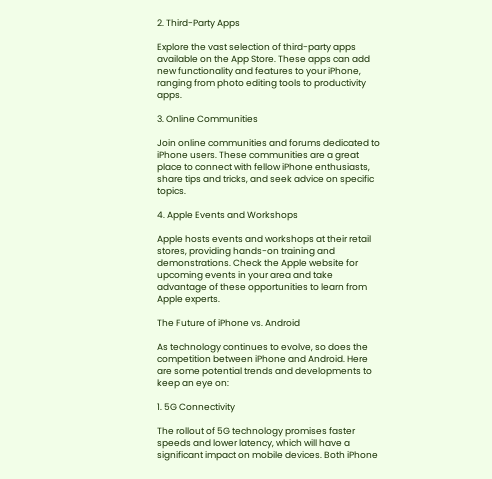2. Third-Party Apps

Explore the vast selection of third-party apps available on the App Store. These apps can add new functionality and features to your iPhone, ranging from photo editing tools to productivity apps.

3. Online Communities

Join online communities and forums dedicated to iPhone users. These communities are a great place to connect with fellow iPhone enthusiasts, share tips and tricks, and seek advice on specific topics.

4. Apple Events and Workshops

Apple hosts events and workshops at their retail stores, providing hands-on training and demonstrations. Check the Apple website for upcoming events in your area and take advantage of these opportunities to learn from Apple experts.

The Future of iPhone vs. Android

As technology continues to evolve, so does the competition between iPhone and Android. Here are some potential trends and developments to keep an eye on:

1. 5G Connectivity

The rollout of 5G technology promises faster speeds and lower latency, which will have a significant impact on mobile devices. Both iPhone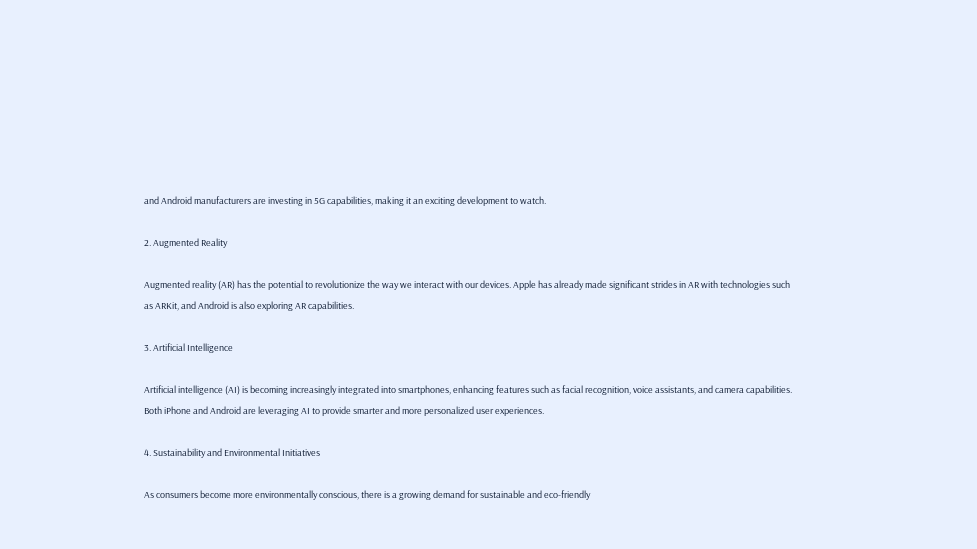and Android manufacturers are investing in 5G capabilities, making it an exciting development to watch.

2. Augmented Reality

Augmented reality (AR) has the potential to revolutionize the way we interact with our devices. Apple has already made significant strides in AR with technologies such as ARKit, and Android is also exploring AR capabilities.

3. Artificial Intelligence

Artificial intelligence (AI) is becoming increasingly integrated into smartphones, enhancing features such as facial recognition, voice assistants, and camera capabilities. Both iPhone and Android are leveraging AI to provide smarter and more personalized user experiences.

4. Sustainability and Environmental Initiatives

As consumers become more environmentally conscious, there is a growing demand for sustainable and eco-friendly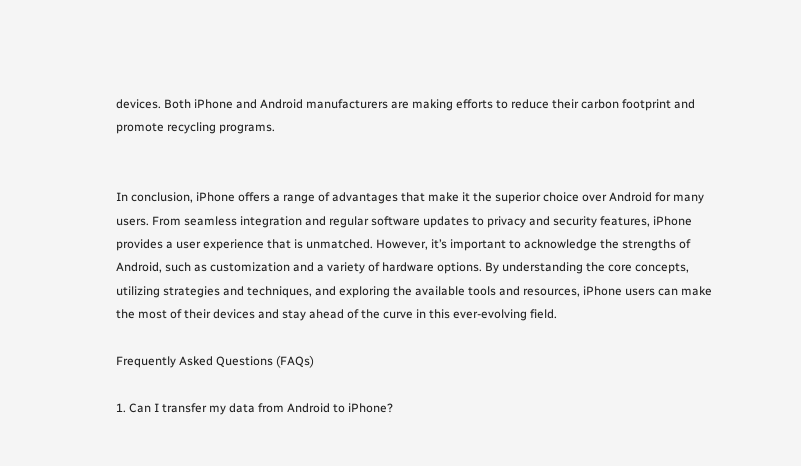devices. Both iPhone and Android manufacturers are making efforts to reduce their carbon footprint and promote recycling programs.


In conclusion, iPhone offers a range of advantages that make it the superior choice over Android for many users. From seamless integration and regular software updates to privacy and security features, iPhone provides a user experience that is unmatched. However, it’s important to acknowledge the strengths of Android, such as customization and a variety of hardware options. By understanding the core concepts, utilizing strategies and techniques, and exploring the available tools and resources, iPhone users can make the most of their devices and stay ahead of the curve in this ever-evolving field.

Frequently Asked Questions (FAQs)

1. Can I transfer my data from Android to iPhone?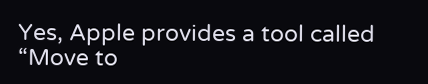Yes, Apple provides a tool called “Move to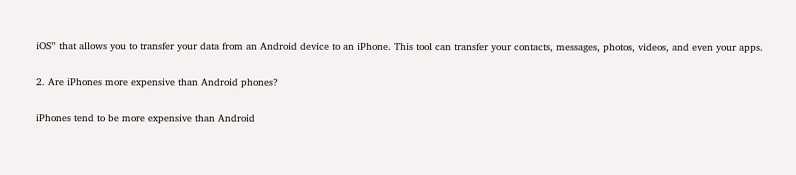iOS” that allows you to transfer your data from an Android device to an iPhone. This tool can transfer your contacts, messages, photos, videos, and even your apps.

2. Are iPhones more expensive than Android phones?

iPhones tend to be more expensive than Android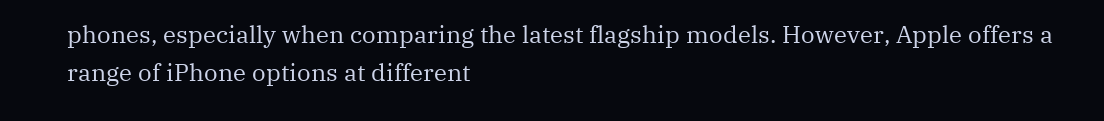phones, especially when comparing the latest flagship models. However, Apple offers a range of iPhone options at different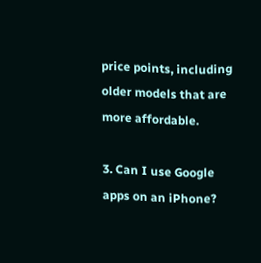price points, including older models that are more affordable.

3. Can I use Google apps on an iPhone?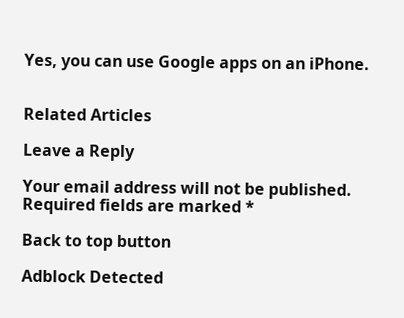Yes, you can use Google apps on an iPhone.


Related Articles

Leave a Reply

Your email address will not be published. Required fields are marked *

Back to top button

Adblock Detected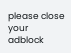please close your adblock